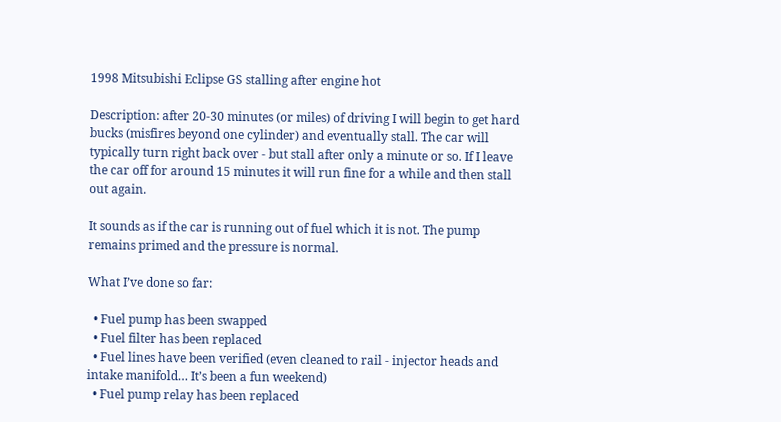1998 Mitsubishi Eclipse GS stalling after engine hot

Description: after 20-30 minutes (or miles) of driving I will begin to get hard bucks (misfires beyond one cylinder) and eventually stall. The car will typically turn right back over - but stall after only a minute or so. If I leave the car off for around 15 minutes it will run fine for a while and then stall out again.

It sounds as if the car is running out of fuel which it is not. The pump remains primed and the pressure is normal.

What I’ve done so far:

  • Fuel pump has been swapped
  • Fuel filter has been replaced
  • Fuel lines have been verified (even cleaned to rail - injector heads and intake manifold… It’s been a fun weekend)
  • Fuel pump relay has been replaced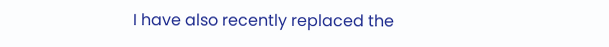I have also recently replaced the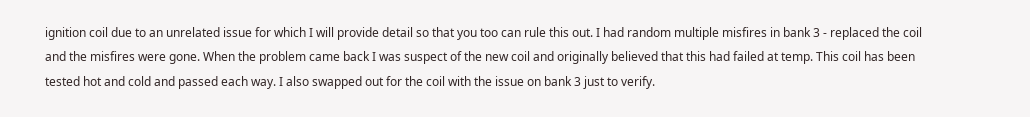ignition coil due to an unrelated issue for which I will provide detail so that you too can rule this out. I had random multiple misfires in bank 3 - replaced the coil and the misfires were gone. When the problem came back I was suspect of the new coil and originally believed that this had failed at temp. This coil has been tested hot and cold and passed each way. I also swapped out for the coil with the issue on bank 3 just to verify.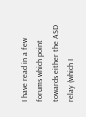I have read in a few forums which point towards either the ASD relay (which I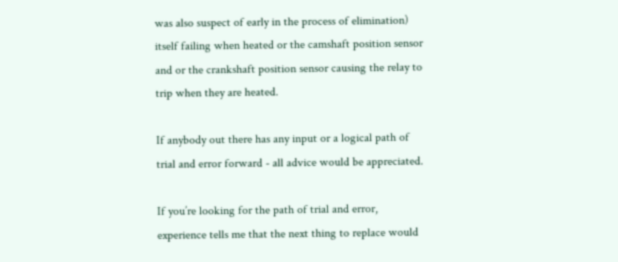was also suspect of early in the process of elimination) itself failing when heated or the camshaft position sensor and or the crankshaft position sensor causing the relay to trip when they are heated.

If anybody out there has any input or a logical path of trial and error forward - all advice would be appreciated.

If you’re looking for the path of trial and error, experience tells me that the next thing to replace would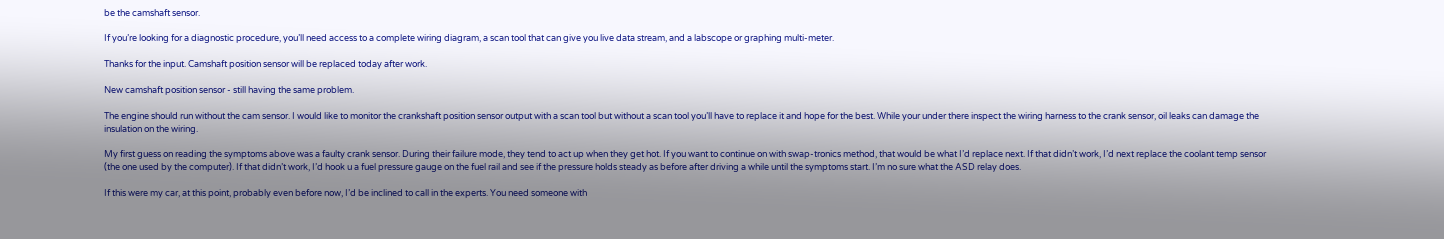be the camshaft sensor.

If you’re looking for a diagnostic procedure, you’ll need access to a complete wiring diagram, a scan tool that can give you live data stream, and a labscope or graphing multi-meter.

Thanks for the input. Camshaft position sensor will be replaced today after work.

New camshaft position sensor - still having the same problem.

The engine should run without the cam sensor. I would like to monitor the crankshaft position sensor output with a scan tool but without a scan tool you’ll have to replace it and hope for the best. While your under there inspect the wiring harness to the crank sensor, oil leaks can damage the insulation on the wiring.

My first guess on reading the symptoms above was a faulty crank sensor. During their failure mode, they tend to act up when they get hot. If you want to continue on with swap-tronics method, that would be what I’d replace next. If that didn’t work, I’d next replace the coolant temp sensor (the one used by the computer). If that didn’t work, I’d hook u a fuel pressure gauge on the fuel rail and see if the pressure holds steady as before after driving a while until the symptoms start. I’m no sure what the ASD relay does.

If this were my car, at this point, probably even before now, I’d be inclined to call in the experts. You need someone with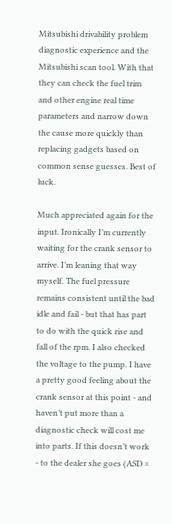Mitsubishi drivability problem diagnostic experience and the Mitsubishi scan tool. With that they can check the fuel trim and other engine real time parameters and narrow down the cause more quickly than replacing gadgets based on common sense guesses. Best of luck.

Much appreciated again for the input. Ironically I’m currently waiting for the crank sensor to arrive. I’m leaning that way myself. The fuel pressure remains consistent until the bad idle and fail - but that has part to do with the quick rise and fall of the rpm. I also checked the voltage to the pump. I have a pretty good feeling about the crank sensor at this point - and haven’t put more than a diagnostic check will cost me into parts. If this doesn’t work - to the dealer she goes (ASD =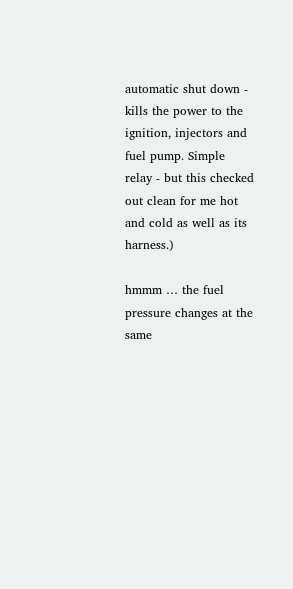automatic shut down - kills the power to the ignition, injectors and fuel pump. Simple relay - but this checked out clean for me hot and cold as well as its harness.)

hmmm … the fuel pressure changes at the same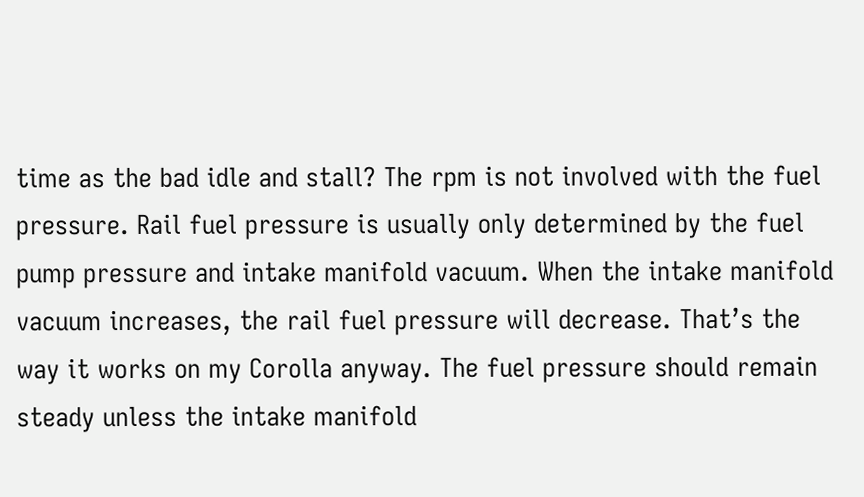time as the bad idle and stall? The rpm is not involved with the fuel pressure. Rail fuel pressure is usually only determined by the fuel pump pressure and intake manifold vacuum. When the intake manifold vacuum increases, the rail fuel pressure will decrease. That’s the way it works on my Corolla anyway. The fuel pressure should remain steady unless the intake manifold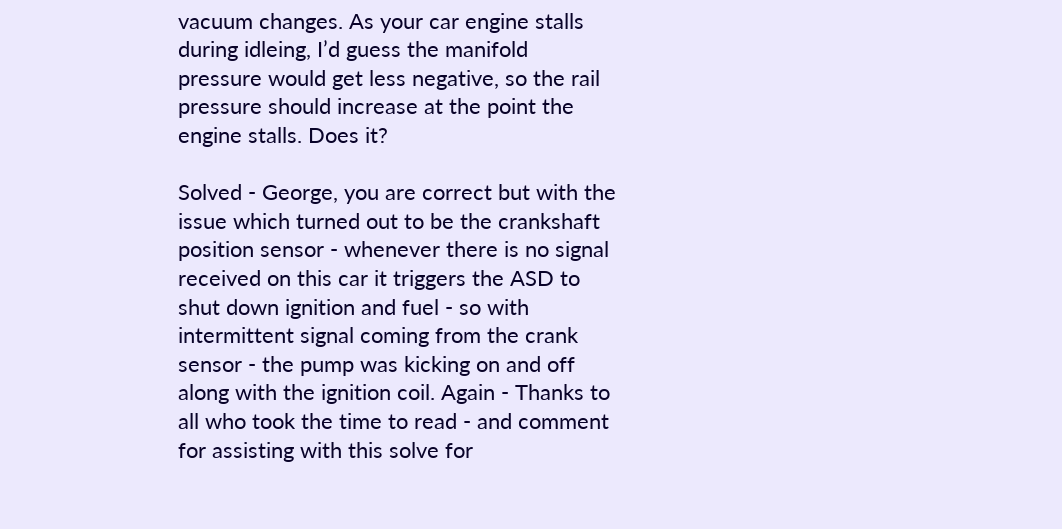vacuum changes. As your car engine stalls during idleing, I’d guess the manifold pressure would get less negative, so the rail pressure should increase at the point the engine stalls. Does it?

Solved - George, you are correct but with the issue which turned out to be the crankshaft position sensor - whenever there is no signal received on this car it triggers the ASD to shut down ignition and fuel - so with intermittent signal coming from the crank sensor - the pump was kicking on and off along with the ignition coil. Again - Thanks to all who took the time to read - and comment for assisting with this solve for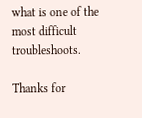what is one of the most difficult troubleshoots.

Thanks for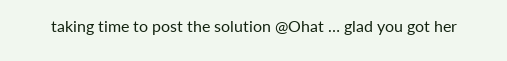taking time to post the solution @Ohat … glad you got her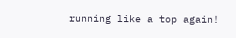running like a top again!